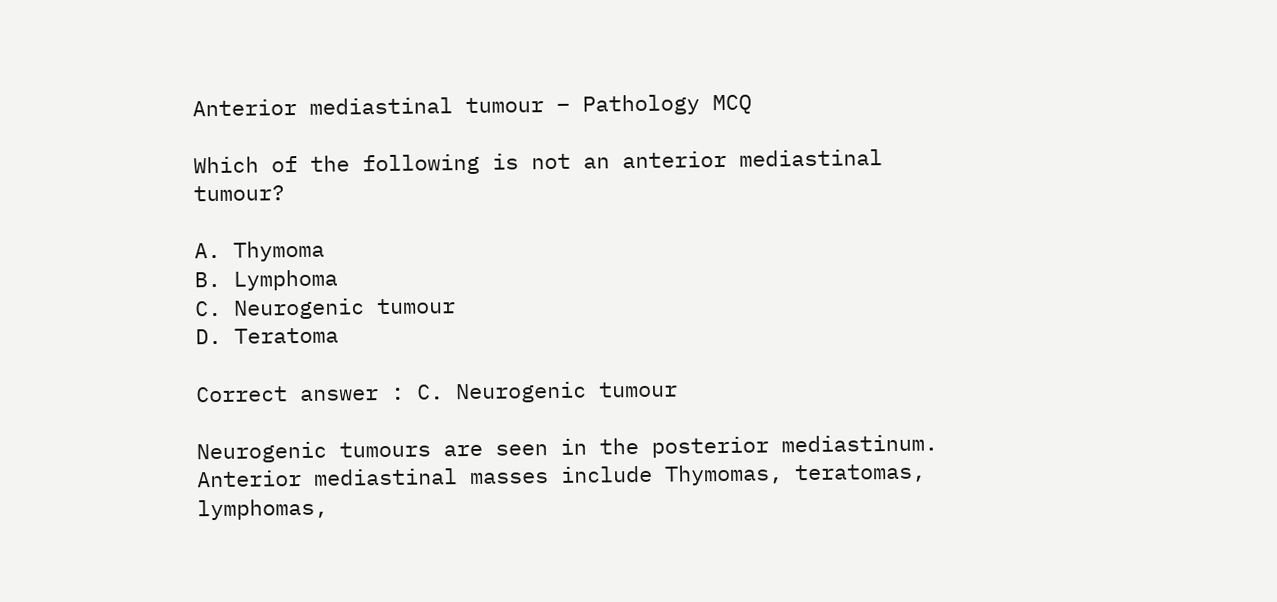Anterior mediastinal tumour – Pathology MCQ

Which of the following is not an anterior mediastinal tumour?

A. Thymoma
B. Lymphoma
C. Neurogenic tumour
D. Teratoma

Correct answer : C. Neurogenic tumour

Neurogenic tumours are seen in the posterior mediastinum. Anterior mediastinal masses include Thymomas, teratomas, lymphomas,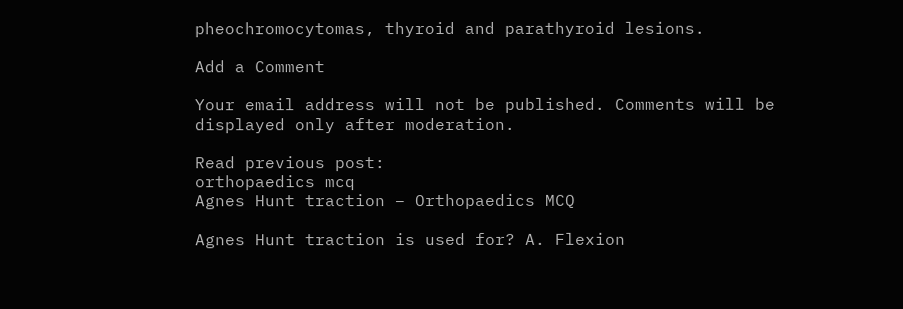pheochromocytomas, thyroid and parathyroid lesions.

Add a Comment

Your email address will not be published. Comments will be displayed only after moderation.

Read previous post:
orthopaedics mcq
Agnes Hunt traction – Orthopaedics MCQ

Agnes Hunt traction is used for? A. Flexion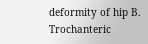deformity of hip B. Trochanteric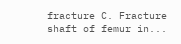fracture C. Fracture shaft of femur in...